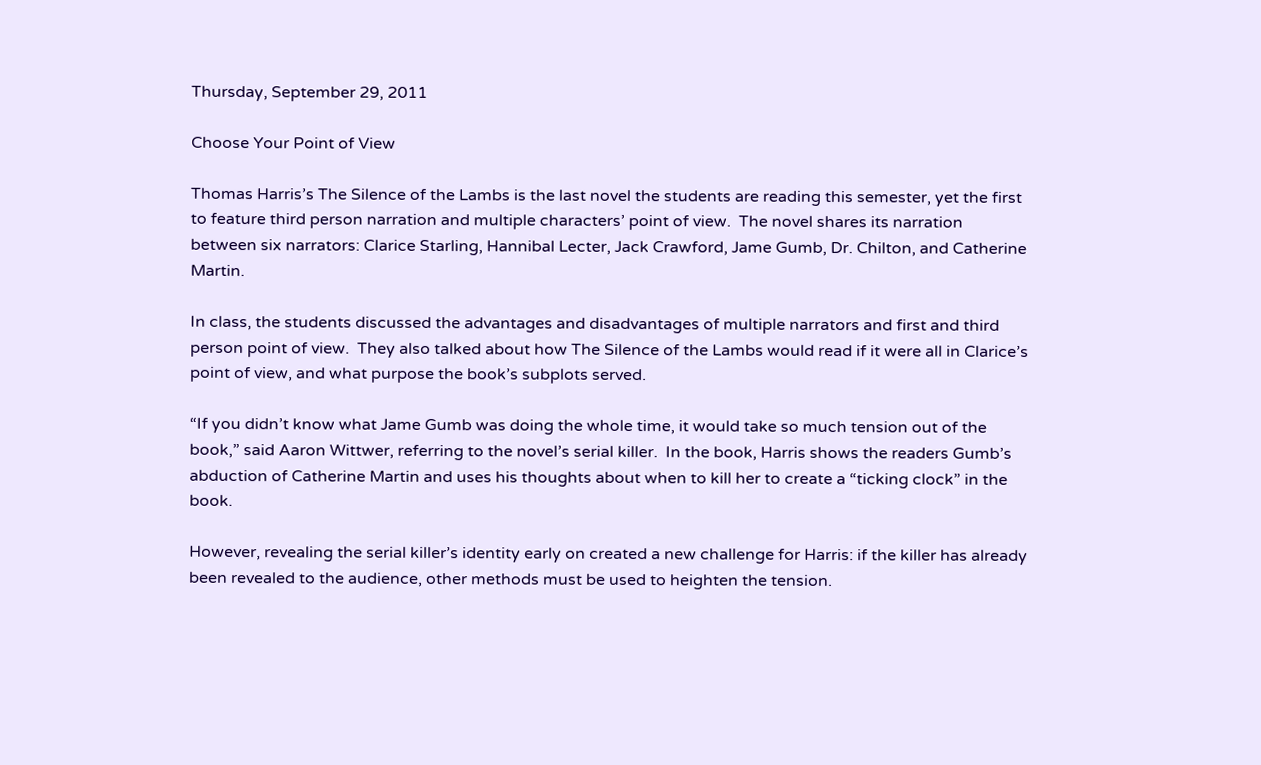Thursday, September 29, 2011

Choose Your Point of View

Thomas Harris’s The Silence of the Lambs is the last novel the students are reading this semester, yet the first to feature third person narration and multiple characters’ point of view.  The novel shares its narration between six narrators: Clarice Starling, Hannibal Lecter, Jack Crawford, Jame Gumb, Dr. Chilton, and Catherine Martin.

In class, the students discussed the advantages and disadvantages of multiple narrators and first and third person point of view.  They also talked about how The Silence of the Lambs would read if it were all in Clarice’s point of view, and what purpose the book’s subplots served.

“If you didn’t know what Jame Gumb was doing the whole time, it would take so much tension out of the book,” said Aaron Wittwer, referring to the novel’s serial killer.  In the book, Harris shows the readers Gumb’s abduction of Catherine Martin and uses his thoughts about when to kill her to create a “ticking clock” in the book.

However, revealing the serial killer’s identity early on created a new challenge for Harris: if the killer has already been revealed to the audience, other methods must be used to heighten the tension.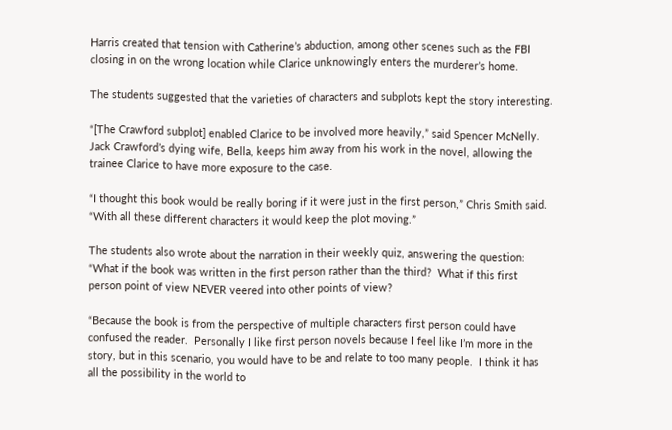Harris created that tension with Catherine’s abduction, among other scenes such as the FBI closing in on the wrong location while Clarice unknowingly enters the murderer’s home.

The students suggested that the varieties of characters and subplots kept the story interesting.

“[The Crawford subplot] enabled Clarice to be involved more heavily,” said Spencer McNelly.  Jack Crawford’s dying wife, Bella, keeps him away from his work in the novel, allowing the trainee Clarice to have more exposure to the case.

“I thought this book would be really boring if it were just in the first person,” Chris Smith said.  “With all these different characters it would keep the plot moving.”

The students also wrote about the narration in their weekly quiz, answering the question: “What if the book was written in the first person rather than the third?  What if this first person point of view NEVER veered into other points of view?

“Because the book is from the perspective of multiple characters first person could have confused the reader.  Personally I like first person novels because I feel like I’m more in the story, but in this scenario, you would have to be and relate to too many people.  I think it has all the possibility in the world to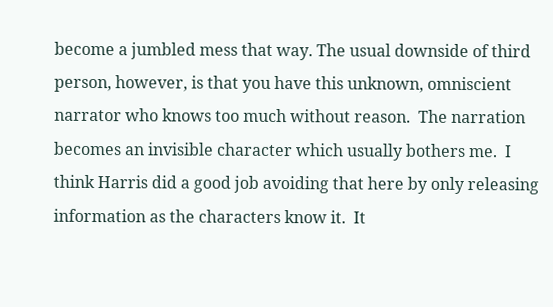become a jumbled mess that way. The usual downside of third person, however, is that you have this unknown, omniscient narrator who knows too much without reason.  The narration becomes an invisible character which usually bothers me.  I think Harris did a good job avoiding that here by only releasing information as the characters know it.  It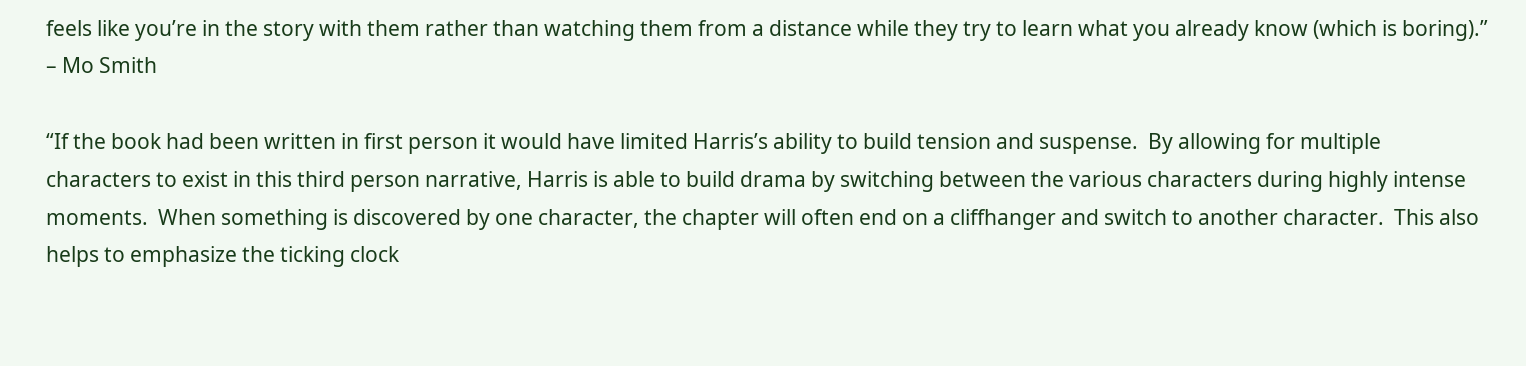feels like you’re in the story with them rather than watching them from a distance while they try to learn what you already know (which is boring).” – Mo Smith

“If the book had been written in first person it would have limited Harris’s ability to build tension and suspense.  By allowing for multiple characters to exist in this third person narrative, Harris is able to build drama by switching between the various characters during highly intense moments.  When something is discovered by one character, the chapter will often end on a cliffhanger and switch to another character.  This also helps to emphasize the ticking clock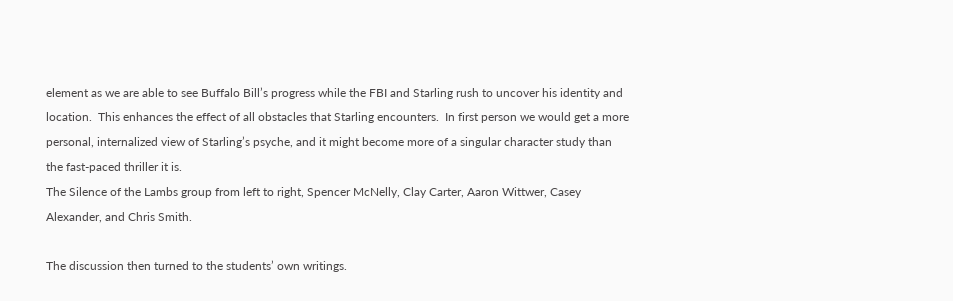element as we are able to see Buffalo Bill’s progress while the FBI and Starling rush to uncover his identity and location.  This enhances the effect of all obstacles that Starling encounters.  In first person we would get a more personal, internalized view of Starling’s psyche, and it might become more of a singular character study than the fast-paced thriller it is.
The Silence of the Lambs group from left to right, Spencer McNelly, Clay Carter, Aaron Wittwer, Casey Alexander, and Chris Smith.

The discussion then turned to the students’ own writings.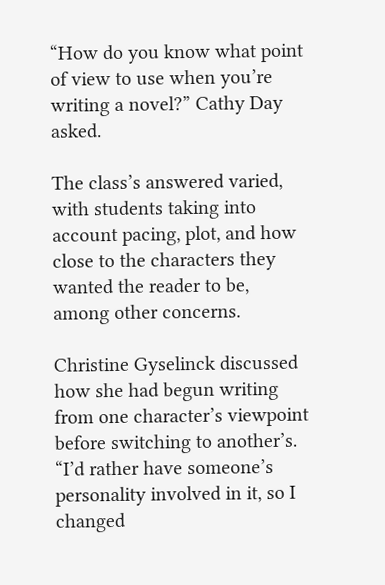“How do you know what point of view to use when you’re writing a novel?” Cathy Day asked.

The class’s answered varied, with students taking into account pacing, plot, and how close to the characters they wanted the reader to be, among other concerns.

Christine Gyselinck discussed how she had begun writing from one character’s viewpoint before switching to another’s.  “I’d rather have someone’s personality involved in it, so I changed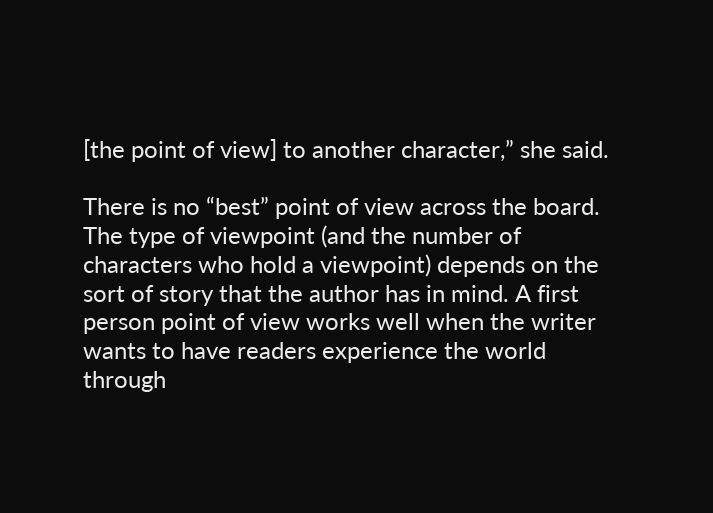[the point of view] to another character,” she said.

There is no “best” point of view across the board.  The type of viewpoint (and the number of characters who hold a viewpoint) depends on the sort of story that the author has in mind. A first person point of view works well when the writer wants to have readers experience the world through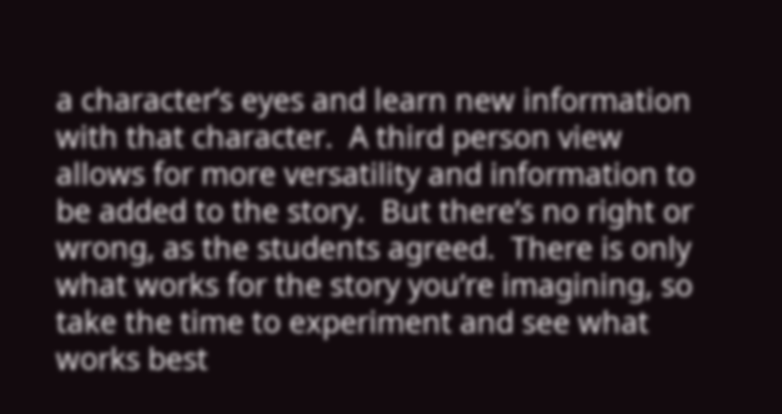a character’s eyes and learn new information with that character.  A third person view allows for more versatility and information to be added to the story.  But there’s no right or wrong, as the students agreed.  There is only what works for the story you’re imagining, so take the time to experiment and see what works best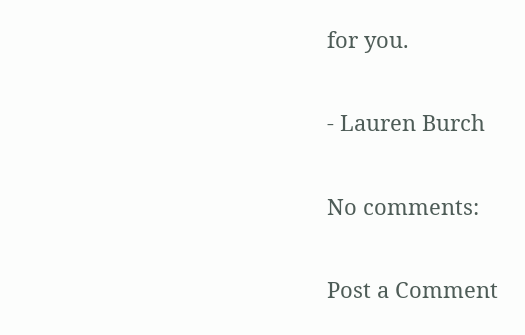for you.

- Lauren Burch

No comments:

Post a Comment